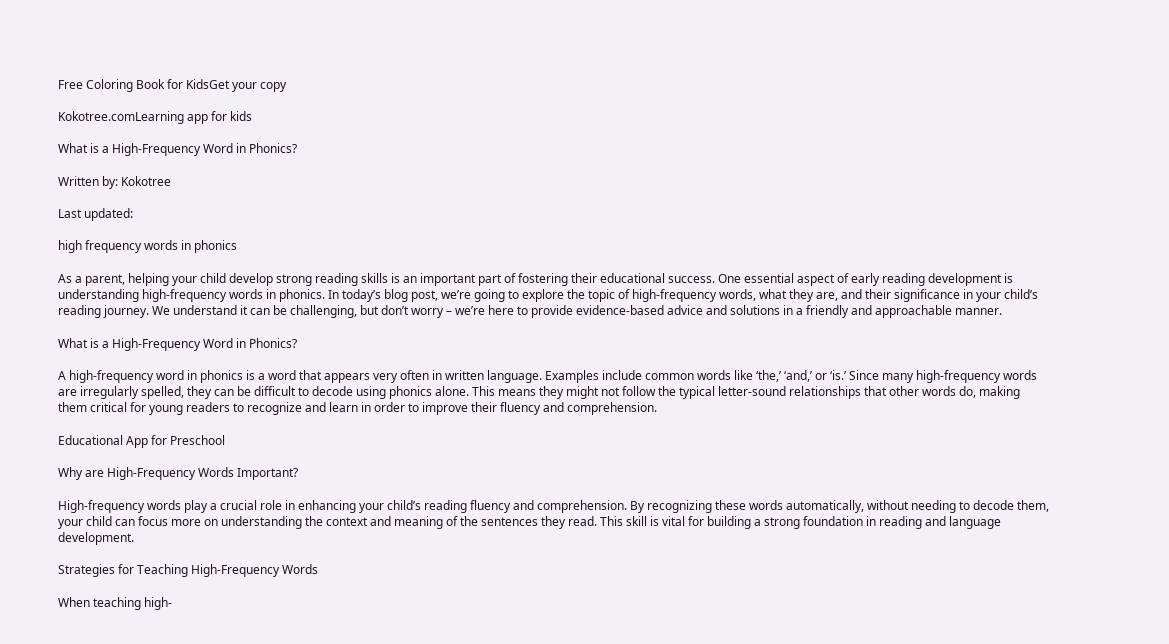Free Coloring Book for KidsGet your copy

Kokotree.comLearning app for kids

What is a High-Frequency Word in Phonics?

Written by: Kokotree

Last updated:

high frequency words in phonics

As a parent, helping your child develop strong reading skills is an important part of fostering their educational success. One essential aspect of early reading development is understanding high-frequency words in phonics. In today’s blog post, we’re going to explore the topic of high-frequency words, what they are, and their significance in your child’s reading journey. We understand it can be challenging, but don’t worry – we’re here to provide evidence-based advice and solutions in a friendly and approachable manner.

What is a High-Frequency Word in Phonics?

A high-frequency word in phonics is a word that appears very often in written language. Examples include common words like ‘the,’ ‘and,’ or ‘is.’ Since many high-frequency words are irregularly spelled, they can be difficult to decode using phonics alone. This means they might not follow the typical letter-sound relationships that other words do, making them critical for young readers to recognize and learn in order to improve their fluency and comprehension.

Educational App for Preschool

Why are High-Frequency Words Important?

High-frequency words play a crucial role in enhancing your child’s reading fluency and comprehension. By recognizing these words automatically, without needing to decode them, your child can focus more on understanding the context and meaning of the sentences they read. This skill is vital for building a strong foundation in reading and language development.

Strategies for Teaching High-Frequency Words

When teaching high-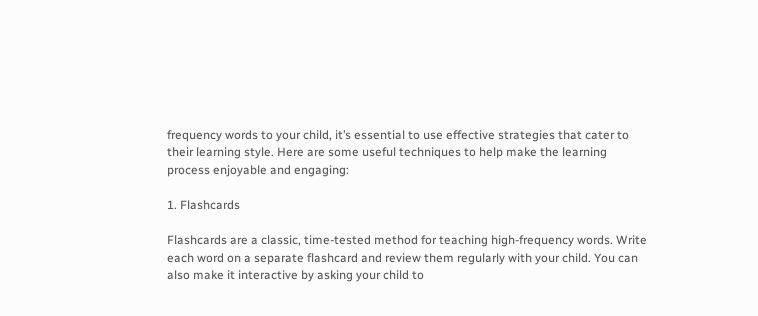frequency words to your child, it’s essential to use effective strategies that cater to their learning style. Here are some useful techniques to help make the learning process enjoyable and engaging:

1. Flashcards

Flashcards are a classic, time-tested method for teaching high-frequency words. Write each word on a separate flashcard and review them regularly with your child. You can also make it interactive by asking your child to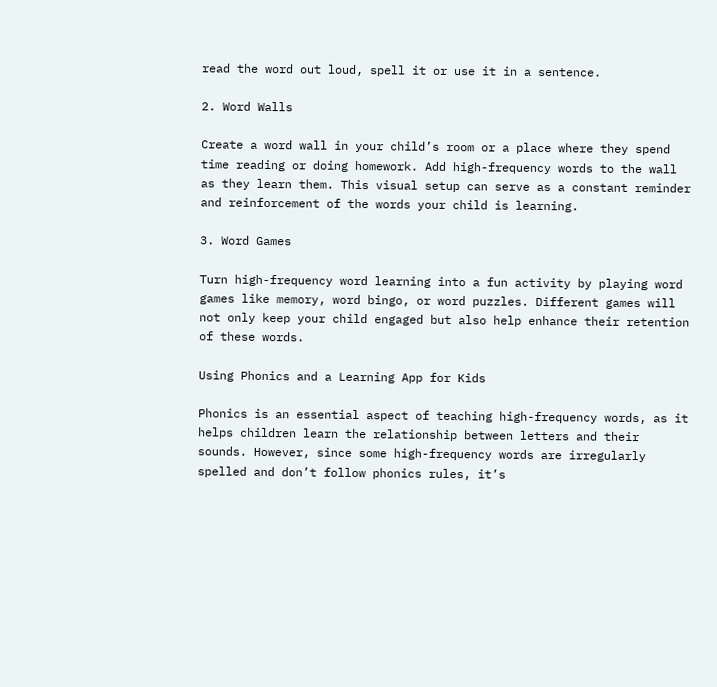read the word out loud, spell it or use it in a sentence.

2. Word Walls

Create a word wall in your child’s room or a place where they spend time reading or doing homework. Add high-frequency words to the wall as they learn them. This visual setup can serve as a constant reminder and reinforcement of the words your child is learning.

3. Word Games

Turn high-frequency word learning into a fun activity by playing word games like memory, word bingo, or word puzzles. Different games will not only keep your child engaged but also help enhance their retention of these words.

Using Phonics and a Learning App for Kids

Phonics is an essential aspect of teaching high-frequency words, as it helps children learn the relationship between letters and their sounds. However, since some high-frequency words are irregularly spelled and don’t follow phonics rules, it’s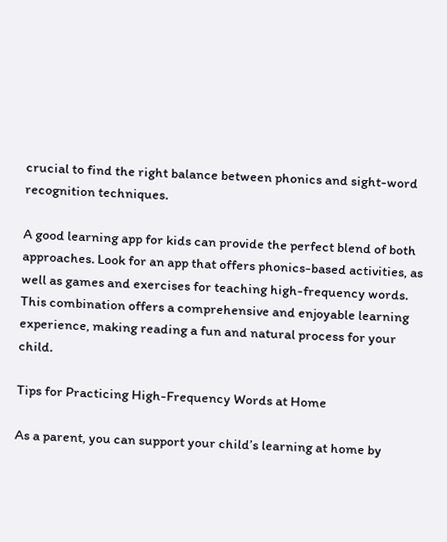crucial to find the right balance between phonics and sight-word recognition techniques.

A good learning app for kids can provide the perfect blend of both approaches. Look for an app that offers phonics-based activities, as well as games and exercises for teaching high-frequency words. This combination offers a comprehensive and enjoyable learning experience, making reading a fun and natural process for your child.

Tips for Practicing High-Frequency Words at Home

As a parent, you can support your child’s learning at home by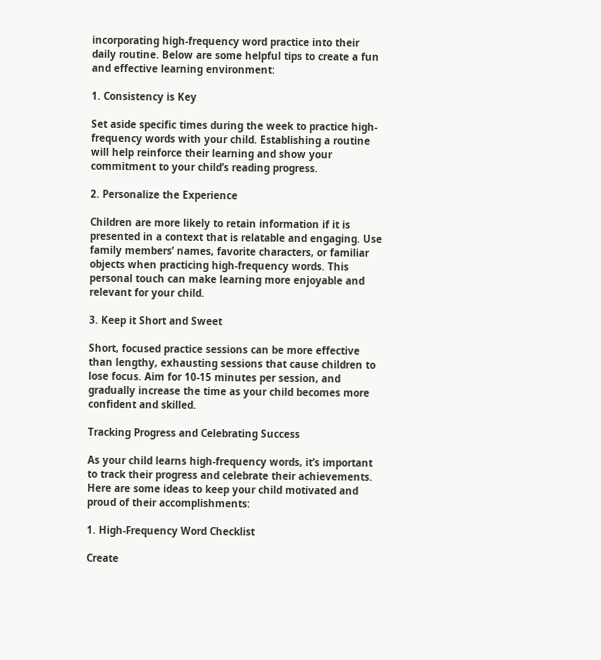incorporating high-frequency word practice into their daily routine. Below are some helpful tips to create a fun and effective learning environment:

1. Consistency is Key

Set aside specific times during the week to practice high-frequency words with your child. Establishing a routine will help reinforce their learning and show your commitment to your child’s reading progress.

2. Personalize the Experience

Children are more likely to retain information if it is presented in a context that is relatable and engaging. Use family members’ names, favorite characters, or familiar objects when practicing high-frequency words. This personal touch can make learning more enjoyable and relevant for your child.

3. Keep it Short and Sweet

Short, focused practice sessions can be more effective than lengthy, exhausting sessions that cause children to lose focus. Aim for 10-15 minutes per session, and gradually increase the time as your child becomes more confident and skilled.

Tracking Progress and Celebrating Success

As your child learns high-frequency words, it’s important to track their progress and celebrate their achievements. Here are some ideas to keep your child motivated and proud of their accomplishments:

1. High-Frequency Word Checklist

Create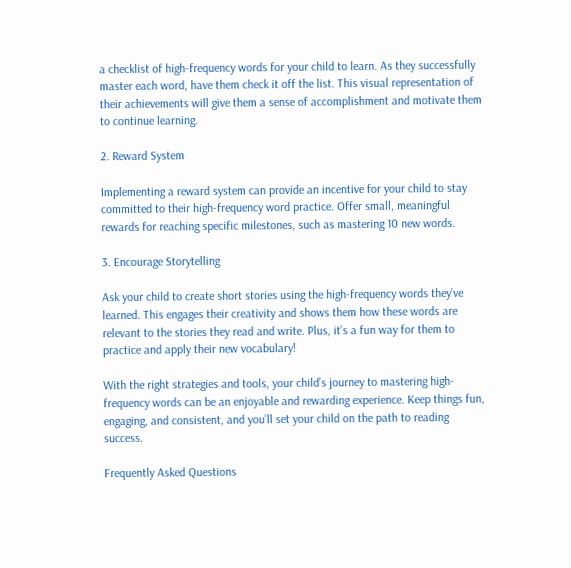a checklist of high-frequency words for your child to learn. As they successfully master each word, have them check it off the list. This visual representation of their achievements will give them a sense of accomplishment and motivate them to continue learning.

2. Reward System

Implementing a reward system can provide an incentive for your child to stay committed to their high-frequency word practice. Offer small, meaningful rewards for reaching specific milestones, such as mastering 10 new words.

3. Encourage Storytelling

Ask your child to create short stories using the high-frequency words they’ve learned. This engages their creativity and shows them how these words are relevant to the stories they read and write. Plus, it’s a fun way for them to practice and apply their new vocabulary!

With the right strategies and tools, your child’s journey to mastering high-frequency words can be an enjoyable and rewarding experience. Keep things fun, engaging, and consistent, and you’ll set your child on the path to reading success.

Frequently Asked Questions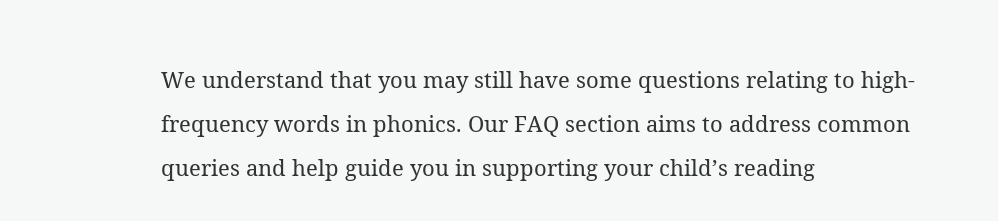We understand that you may still have some questions relating to high-frequency words in phonics. Our FAQ section aims to address common queries and help guide you in supporting your child’s reading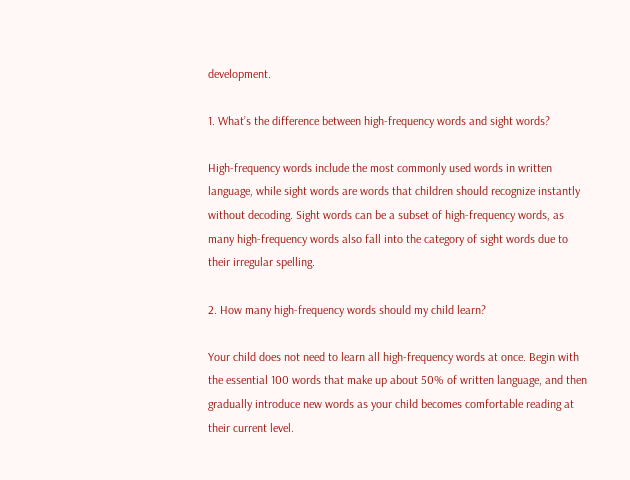development.

1. What’s the difference between high-frequency words and sight words?

High-frequency words include the most commonly used words in written language, while sight words are words that children should recognize instantly without decoding. Sight words can be a subset of high-frequency words, as many high-frequency words also fall into the category of sight words due to their irregular spelling.

2. How many high-frequency words should my child learn?

Your child does not need to learn all high-frequency words at once. Begin with the essential 100 words that make up about 50% of written language, and then gradually introduce new words as your child becomes comfortable reading at their current level.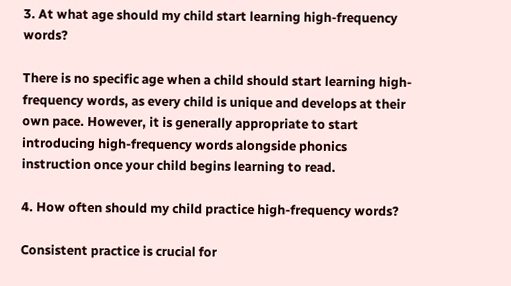3. At what age should my child start learning high-frequency words?

There is no specific age when a child should start learning high-frequency words, as every child is unique and develops at their own pace. However, it is generally appropriate to start introducing high-frequency words alongside phonics instruction once your child begins learning to read.

4. How often should my child practice high-frequency words?

Consistent practice is crucial for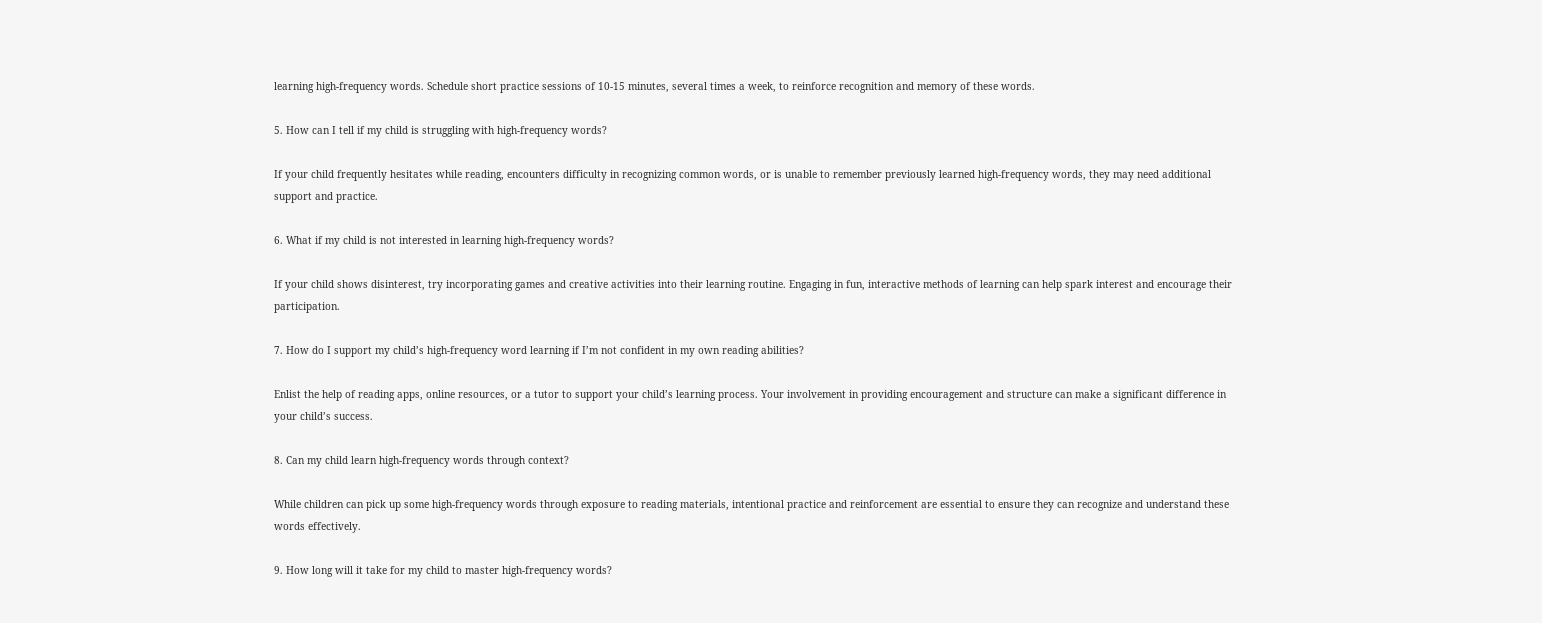learning high-frequency words. Schedule short practice sessions of 10-15 minutes, several times a week, to reinforce recognition and memory of these words.

5. How can I tell if my child is struggling with high-frequency words?

If your child frequently hesitates while reading, encounters difficulty in recognizing common words, or is unable to remember previously learned high-frequency words, they may need additional support and practice.

6. What if my child is not interested in learning high-frequency words?

If your child shows disinterest, try incorporating games and creative activities into their learning routine. Engaging in fun, interactive methods of learning can help spark interest and encourage their participation.

7. How do I support my child’s high-frequency word learning if I’m not confident in my own reading abilities?

Enlist the help of reading apps, online resources, or a tutor to support your child’s learning process. Your involvement in providing encouragement and structure can make a significant difference in your child’s success.

8. Can my child learn high-frequency words through context?

While children can pick up some high-frequency words through exposure to reading materials, intentional practice and reinforcement are essential to ensure they can recognize and understand these words effectively.

9. How long will it take for my child to master high-frequency words?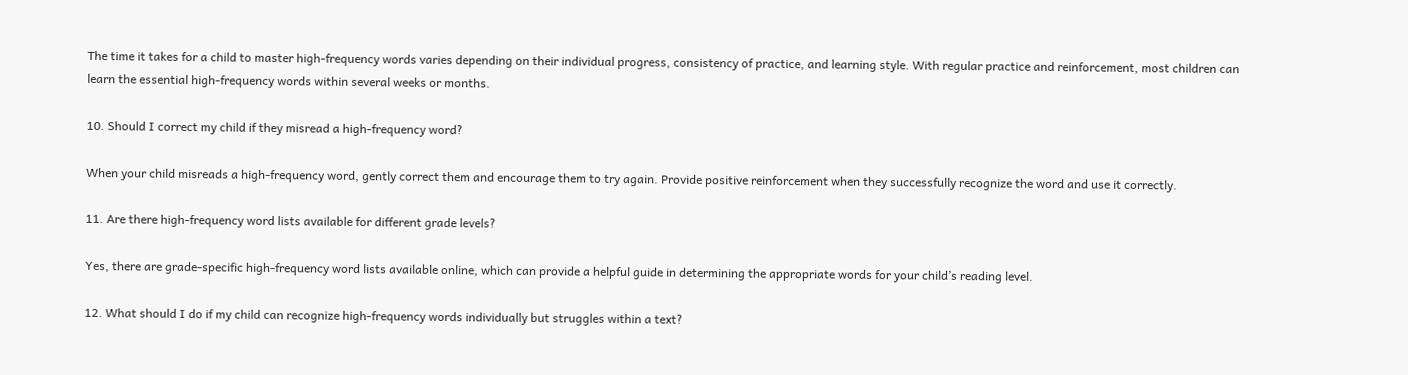The time it takes for a child to master high-frequency words varies depending on their individual progress, consistency of practice, and learning style. With regular practice and reinforcement, most children can learn the essential high-frequency words within several weeks or months.

10. Should I correct my child if they misread a high-frequency word?

When your child misreads a high-frequency word, gently correct them and encourage them to try again. Provide positive reinforcement when they successfully recognize the word and use it correctly.

11. Are there high-frequency word lists available for different grade levels?

Yes, there are grade-specific high-frequency word lists available online, which can provide a helpful guide in determining the appropriate words for your child’s reading level.

12. What should I do if my child can recognize high-frequency words individually but struggles within a text?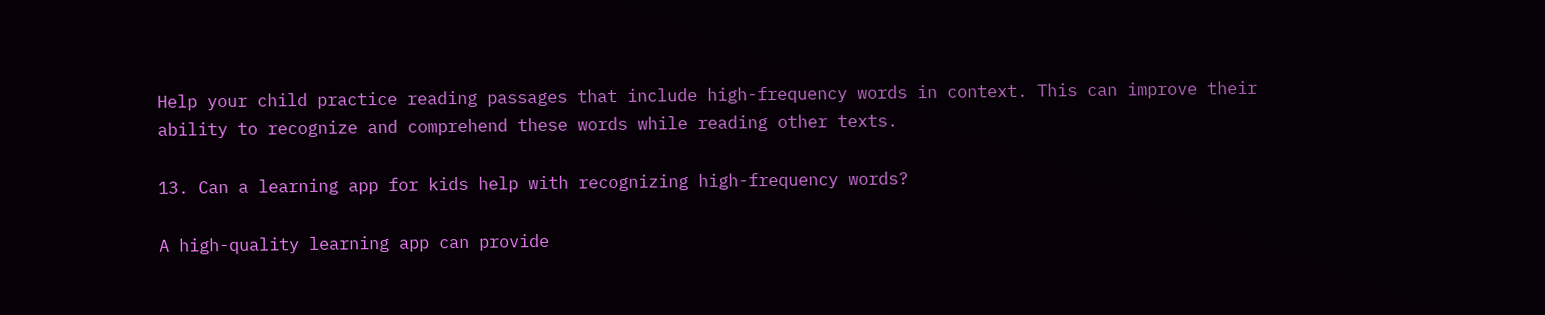Help your child practice reading passages that include high-frequency words in context. This can improve their ability to recognize and comprehend these words while reading other texts.

13. Can a learning app for kids help with recognizing high-frequency words?

A high-quality learning app can provide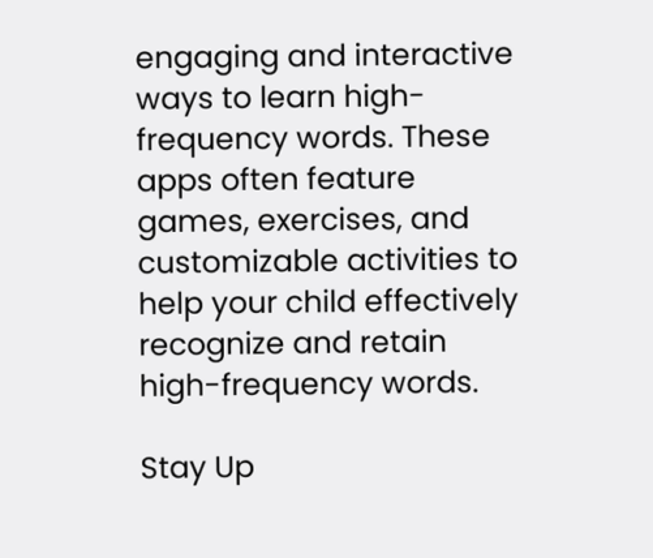engaging and interactive ways to learn high-frequency words. These apps often feature games, exercises, and customizable activities to help your child effectively recognize and retain high-frequency words.

Stay Up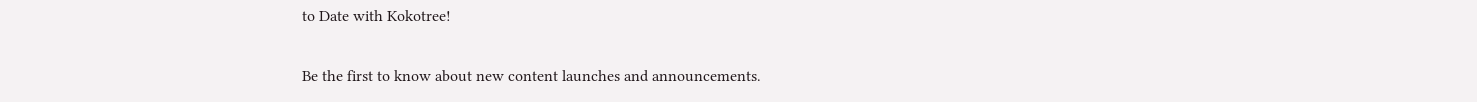to Date with Kokotree!

Be the first to know about new content launches and announcements.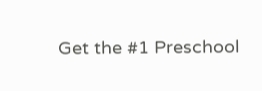Get the #1 Preschool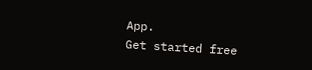App.
Get started free